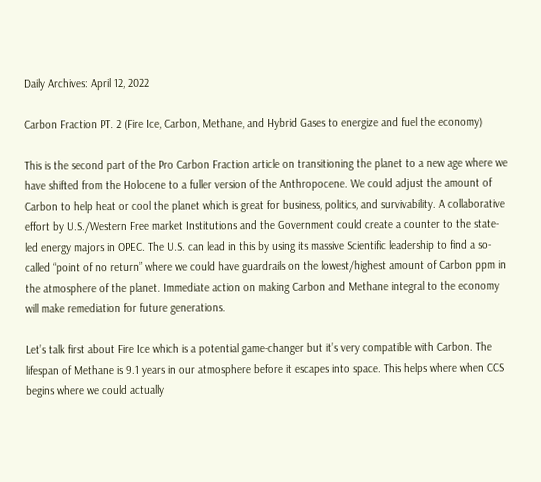Daily Archives: April 12, 2022

Carbon Fraction PT. 2 (Fire Ice, Carbon, Methane, and Hybrid Gases to energize and fuel the economy)

This is the second part of the Pro Carbon Fraction article on transitioning the planet to a new age where we have shifted from the Holocene to a fuller version of the Anthropocene. We could adjust the amount of Carbon to help heat or cool the planet which is great for business, politics, and survivability. A collaborative effort by U.S./Western Free market Institutions and the Government could create a counter to the state-led energy majors in OPEC. The U.S. can lead in this by using its massive Scientific leadership to find a so-called “point of no return” where we could have guardrails on the lowest/highest amount of Carbon ppm in the atmosphere of the planet. Immediate action on making Carbon and Methane integral to the economy will make remediation for future generations.

Let’s talk first about Fire Ice which is a potential game-changer but it’s very compatible with Carbon. The lifespan of Methane is 9.1 years in our atmosphere before it escapes into space. This helps where when CCS begins where we could actually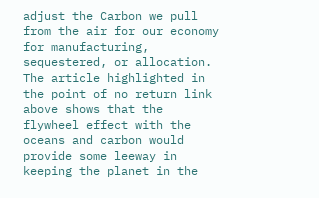adjust the Carbon we pull from the air for our economy for manufacturing, sequestered, or allocation. The article highlighted in the point of no return link above shows that the flywheel effect with the oceans and carbon would provide some leeway in keeping the planet in the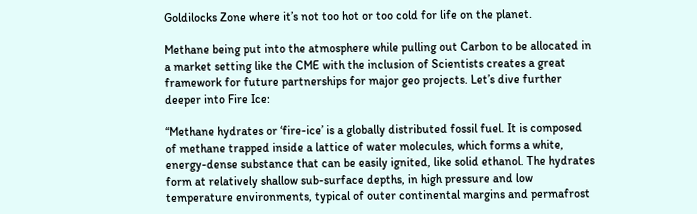Goldilocks Zone where it’s not too hot or too cold for life on the planet.

Methane being put into the atmosphere while pulling out Carbon to be allocated in a market setting like the CME with the inclusion of Scientists creates a great framework for future partnerships for major geo projects. Let’s dive further deeper into Fire Ice:

“Methane hydrates or ‘fire-ice’ is a globally distributed fossil fuel. It is composed of methane trapped inside a lattice of water molecules, which forms a white, energy-dense substance that can be easily ignited, like solid ethanol. The hydrates form at relatively shallow sub-surface depths, in high pressure and low temperature environments, typical of outer continental margins and permafrost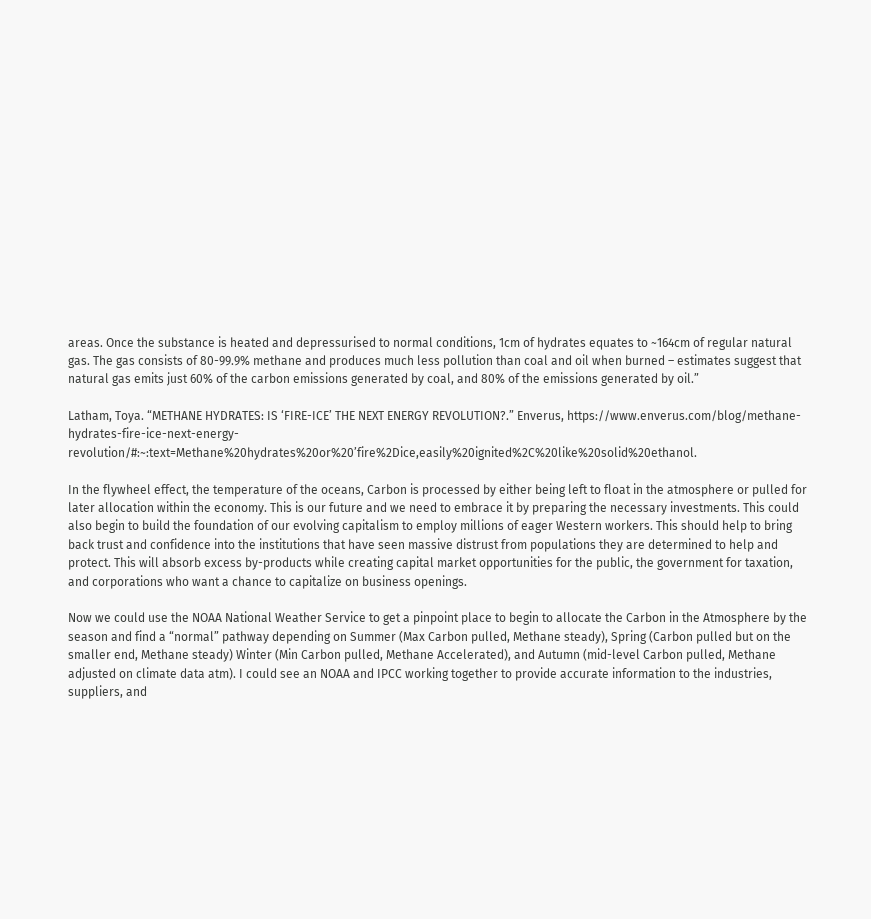areas. Once the substance is heated and depressurised to normal conditions, 1cm of hydrates equates to ~164cm of regular natural gas. The gas consists of 80-99.9% methane and produces much less pollution than coal and oil when burned – estimates suggest that natural gas emits just 60% of the carbon emissions generated by coal, and 80% of the emissions generated by oil.”

Latham, Toya. “METHANE HYDRATES: IS ‘FIRE-ICE’ THE NEXT ENERGY REVOLUTION?.” Enverus, https://www.enverus.com/blog/methane-hydrates-fire-ice-next-energy-revolution/#:~:text=Methane%20hydrates%20or%20’fire%2Dice,easily%20ignited%2C%20like%20solid%20ethanol.

In the flywheel effect, the temperature of the oceans, Carbon is processed by either being left to float in the atmosphere or pulled for later allocation within the economy. This is our future and we need to embrace it by preparing the necessary investments. This could also begin to build the foundation of our evolving capitalism to employ millions of eager Western workers. This should help to bring back trust and confidence into the institutions that have seen massive distrust from populations they are determined to help and protect. This will absorb excess by-products while creating capital market opportunities for the public, the government for taxation, and corporations who want a chance to capitalize on business openings.

Now we could use the NOAA National Weather Service to get a pinpoint place to begin to allocate the Carbon in the Atmosphere by the season and find a “normal” pathway depending on Summer (Max Carbon pulled, Methane steady), Spring (Carbon pulled but on the smaller end, Methane steady) Winter (Min Carbon pulled, Methane Accelerated), and Autumn (mid-level Carbon pulled, Methane adjusted on climate data atm). I could see an NOAA and IPCC working together to provide accurate information to the industries, suppliers, and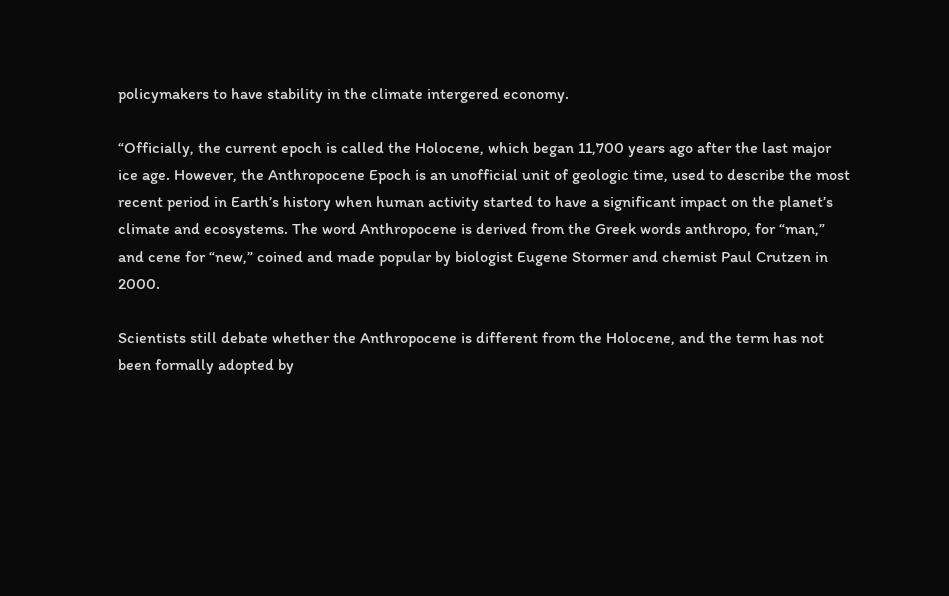policymakers to have stability in the climate intergered economy.

“Officially, the current epoch is called the Holocene, which began 11,700 years ago after the last major ice age. However, the Anthropocene Epoch is an unofficial unit of geologic time, used to describe the most recent period in Earth’s history when human activity started to have a significant impact on the planet’s climate and ecosystems. The word Anthropocene is derived from the Greek words anthropo, for “man,” and cene for “new,” coined and made popular by biologist Eugene Stormer and chemist Paul Crutzen in 2000.

Scientists still debate whether the Anthropocene is different from the Holocene, and the term has not been formally adopted by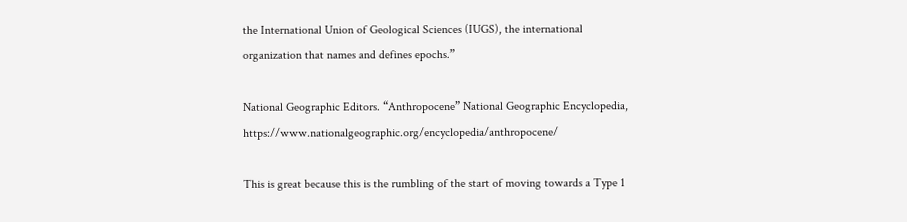the International Union of Geological Sciences (IUGS), the international organization that names and defines epochs.”

National Geographic Editors. “Anthropocene” National Geographic Encyclopedia, https://www.nationalgeographic.org/encyclopedia/anthropocene/

This is great because this is the rumbling of the start of moving towards a Type 1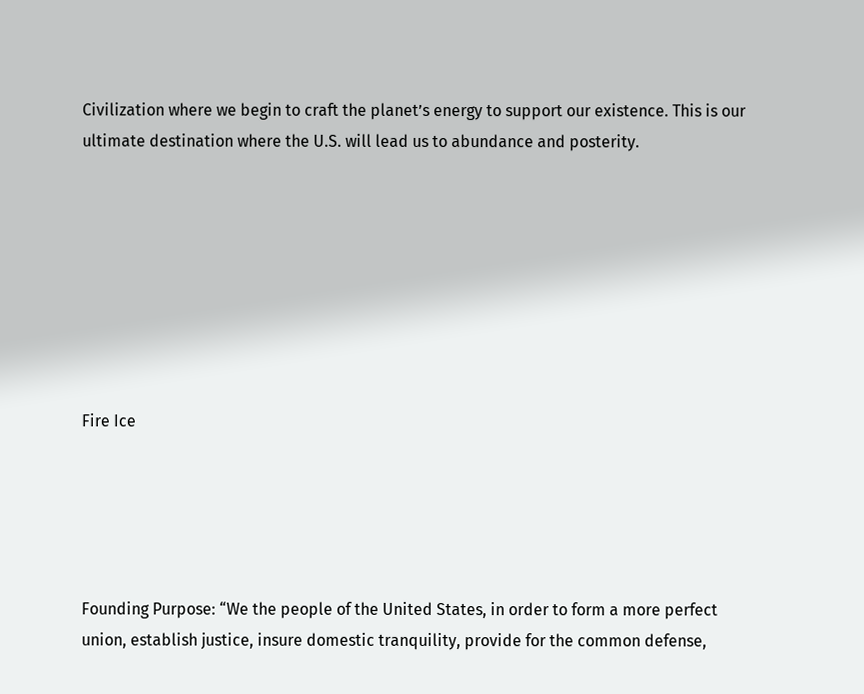Civilization where we begin to craft the planet’s energy to support our existence. This is our ultimate destination where the U.S. will lead us to abundance and posterity.








Fire Ice





Founding Purpose: “We the people of the United States, in order to form a more perfect union, establish justice, insure domestic tranquility, provide for the common defense,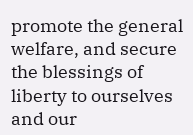promote the general welfare, and secure the blessings of liberty to ourselves and our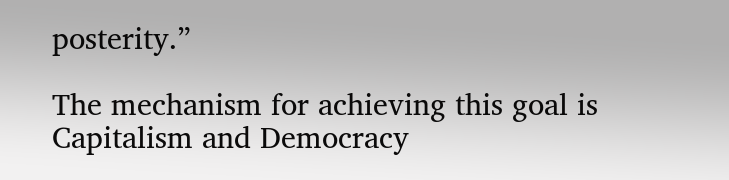posterity.”

The mechanism for achieving this goal is Capitalism and Democracy